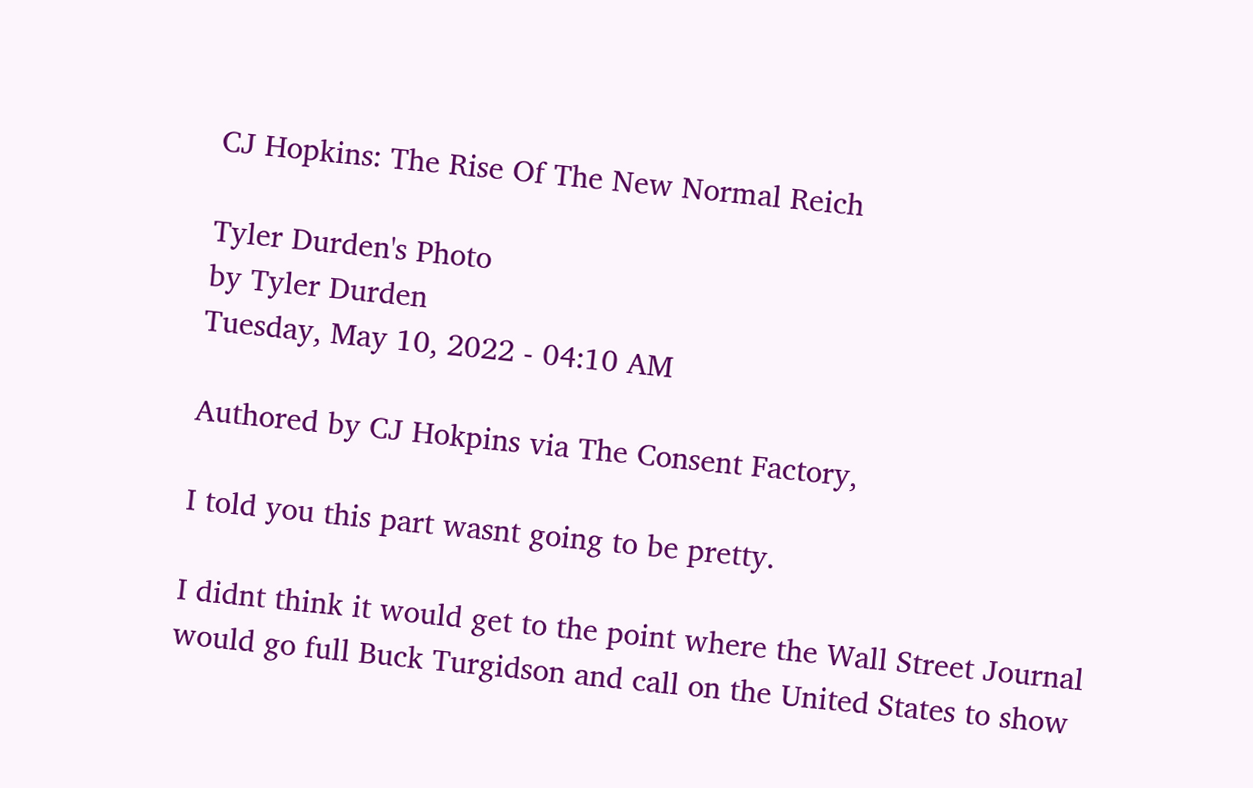CJ Hopkins: The Rise Of The New Normal Reich

Tyler Durden's Photo
by Tyler Durden
Tuesday, May 10, 2022 - 04:10 AM

Authored by CJ Hokpins via The Consent Factory,

I told you this part wasnt going to be pretty.

I didnt think it would get to the point where the Wall Street Journal would go full Buck Turgidson and call on the United States to show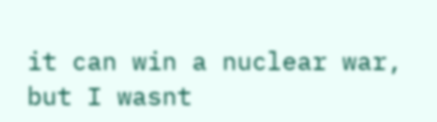it can win a nuclear war, but I wasnt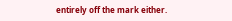entirely off the mark either.